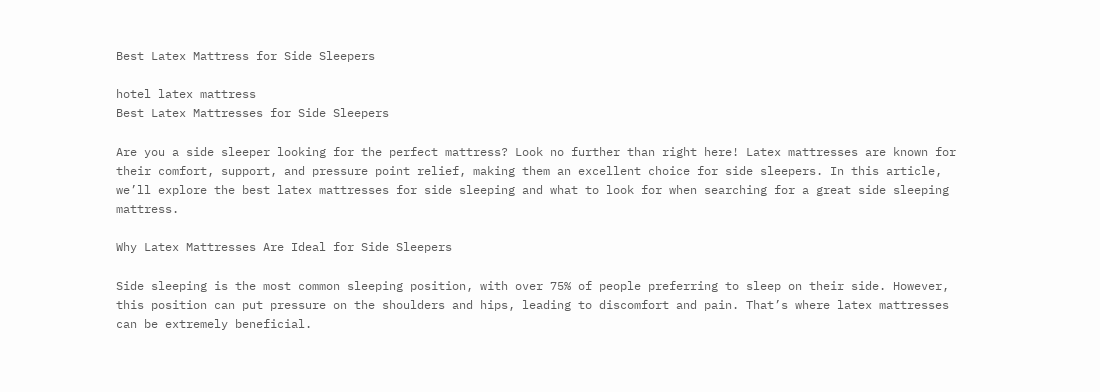Best Latex Mattress for Side Sleepers

hotel latex mattress
Best Latex Mattresses for Side Sleepers

Are you a side sleeper looking for the perfect mattress? Look no further than right here! Latex mattresses are known for their comfort, support, and pressure point relief, making them an excellent choice for side sleepers. In this article, we’ll explore the best latex mattresses for side sleeping and what to look for when searching for a great side sleeping mattress.

Why Latex Mattresses Are Ideal for Side Sleepers

Side sleeping is the most common sleeping position, with over 75% of people preferring to sleep on their side. However, this position can put pressure on the shoulders and hips, leading to discomfort and pain. That’s where latex mattresses can be extremely beneficial.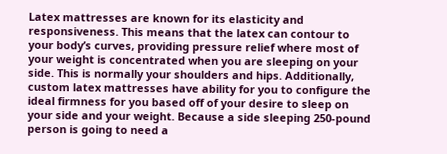Latex mattresses are known for its elasticity and responsiveness. This means that the latex can contour to your body’s curves, providing pressure relief where most of your weight is concentrated when you are sleeping on your side. This is normally your shoulders and hips. Additionally, custom latex mattresses have ability for you to configure the ideal firmness for you based off of your desire to sleep on your side and your weight. Because a side sleeping 250-pound person is going to need a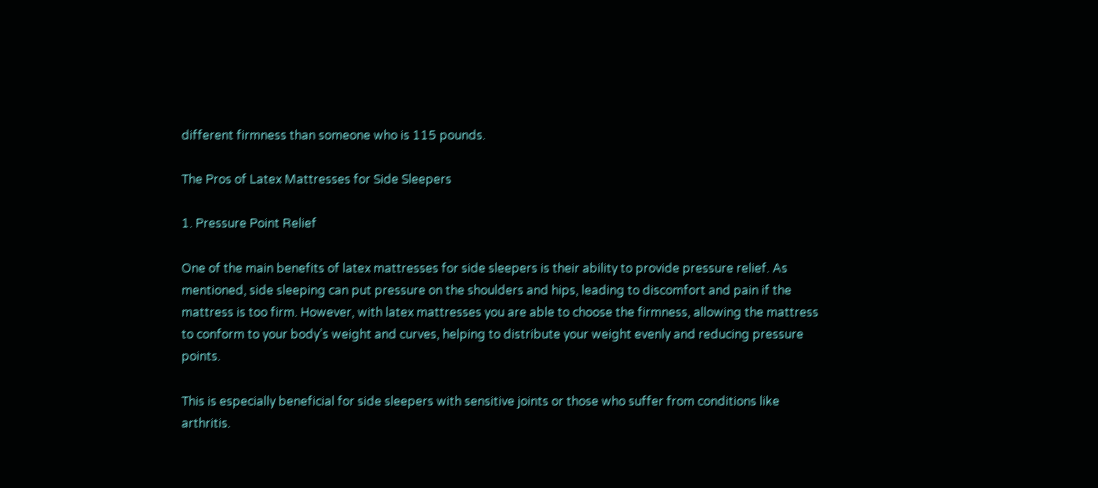different firmness than someone who is 115 pounds.

The Pros of Latex Mattresses for Side Sleepers

1. Pressure Point Relief

One of the main benefits of latex mattresses for side sleepers is their ability to provide pressure relief. As mentioned, side sleeping can put pressure on the shoulders and hips, leading to discomfort and pain if the mattress is too firm. However, with latex mattresses you are able to choose the firmness, allowing the mattress to conform to your body’s weight and curves, helping to distribute your weight evenly and reducing pressure points.

This is especially beneficial for side sleepers with sensitive joints or those who suffer from conditions like arthritis.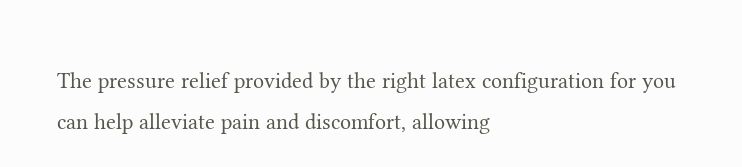The pressure relief provided by the right latex configuration for you can help alleviate pain and discomfort, allowing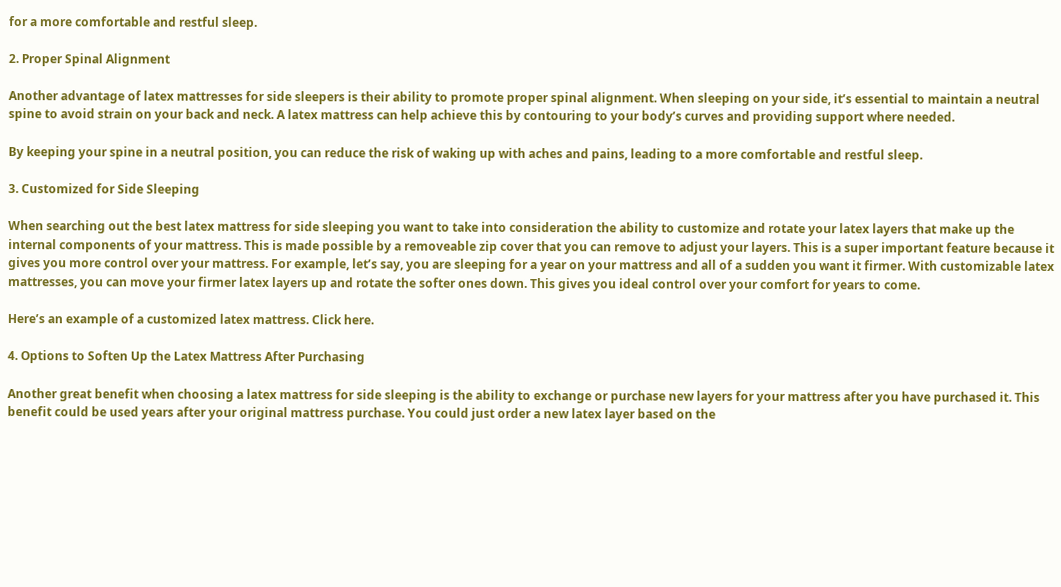for a more comfortable and restful sleep.

2. Proper Spinal Alignment

Another advantage of latex mattresses for side sleepers is their ability to promote proper spinal alignment. When sleeping on your side, it’s essential to maintain a neutral spine to avoid strain on your back and neck. A latex mattress can help achieve this by contouring to your body’s curves and providing support where needed.

By keeping your spine in a neutral position, you can reduce the risk of waking up with aches and pains, leading to a more comfortable and restful sleep.

3. Customized for Side Sleeping

When searching out the best latex mattress for side sleeping you want to take into consideration the ability to customize and rotate your latex layers that make up the internal components of your mattress. This is made possible by a removeable zip cover that you can remove to adjust your layers. This is a super important feature because it gives you more control over your mattress. For example, let’s say, you are sleeping for a year on your mattress and all of a sudden you want it firmer. With customizable latex mattresses, you can move your firmer latex layers up and rotate the softer ones down. This gives you ideal control over your comfort for years to come.

Here’s an example of a customized latex mattress. Click here.

4. Options to Soften Up the Latex Mattress After Purchasing

Another great benefit when choosing a latex mattress for side sleeping is the ability to exchange or purchase new layers for your mattress after you have purchased it. This benefit could be used years after your original mattress purchase. You could just order a new latex layer based on the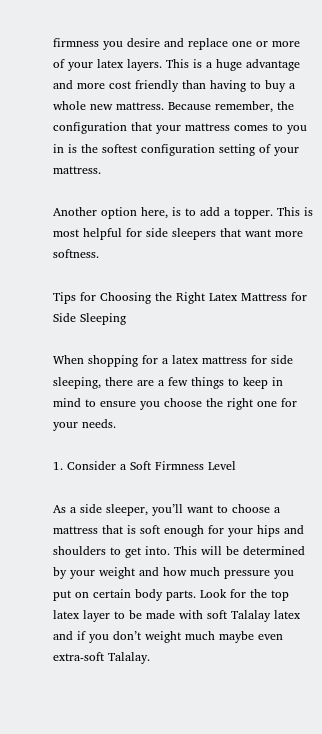firmness you desire and replace one or more of your latex layers. This is a huge advantage and more cost friendly than having to buy a whole new mattress. Because remember, the configuration that your mattress comes to you in is the softest configuration setting of your mattress.

Another option here, is to add a topper. This is most helpful for side sleepers that want more softness.

Tips for Choosing the Right Latex Mattress for Side Sleeping

When shopping for a latex mattress for side sleeping, there are a few things to keep in mind to ensure you choose the right one for your needs.

1. Consider a Soft Firmness Level

As a side sleeper, you’ll want to choose a mattress that is soft enough for your hips and shoulders to get into. This will be determined by your weight and how much pressure you put on certain body parts. Look for the top latex layer to be made with soft Talalay latex and if you don’t weight much maybe even extra-soft Talalay.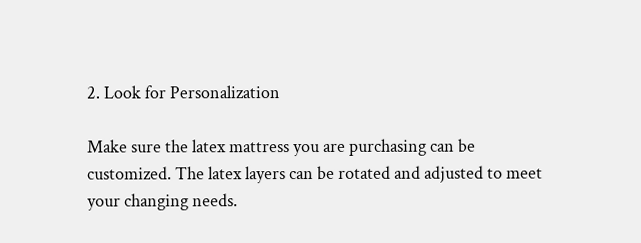2. Look for Personalization

Make sure the latex mattress you are purchasing can be customized. The latex layers can be rotated and adjusted to meet your changing needs.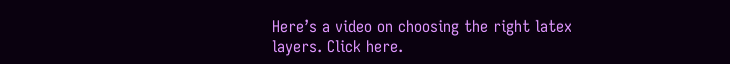Here’s a video on choosing the right latex layers. Click here.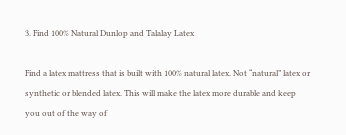3. Find 100% Natural Dunlop and Talalay Latex

Find a latex mattress that is built with 100% natural latex. Not “natural” latex or synthetic or blended latex. This will make the latex more durable and keep you out of the way of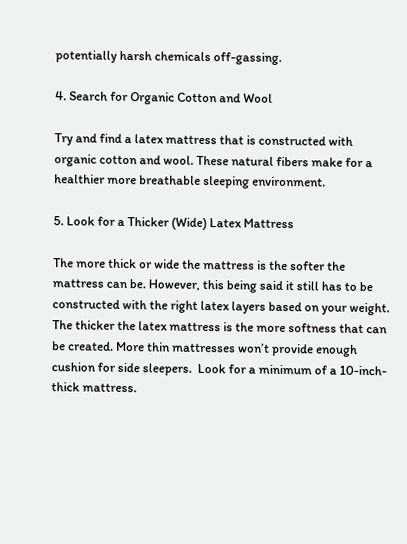potentially harsh chemicals off-gassing.

4. Search for Organic Cotton and Wool

Try and find a latex mattress that is constructed with organic cotton and wool. These natural fibers make for a healthier more breathable sleeping environment.

5. Look for a Thicker (Wide) Latex Mattress

The more thick or wide the mattress is the softer the mattress can be. However, this being said it still has to be constructed with the right latex layers based on your weight. The thicker the latex mattress is the more softness that can be created. More thin mattresses won’t provide enough cushion for side sleepers.  Look for a minimum of a 10-inch-thick mattress.